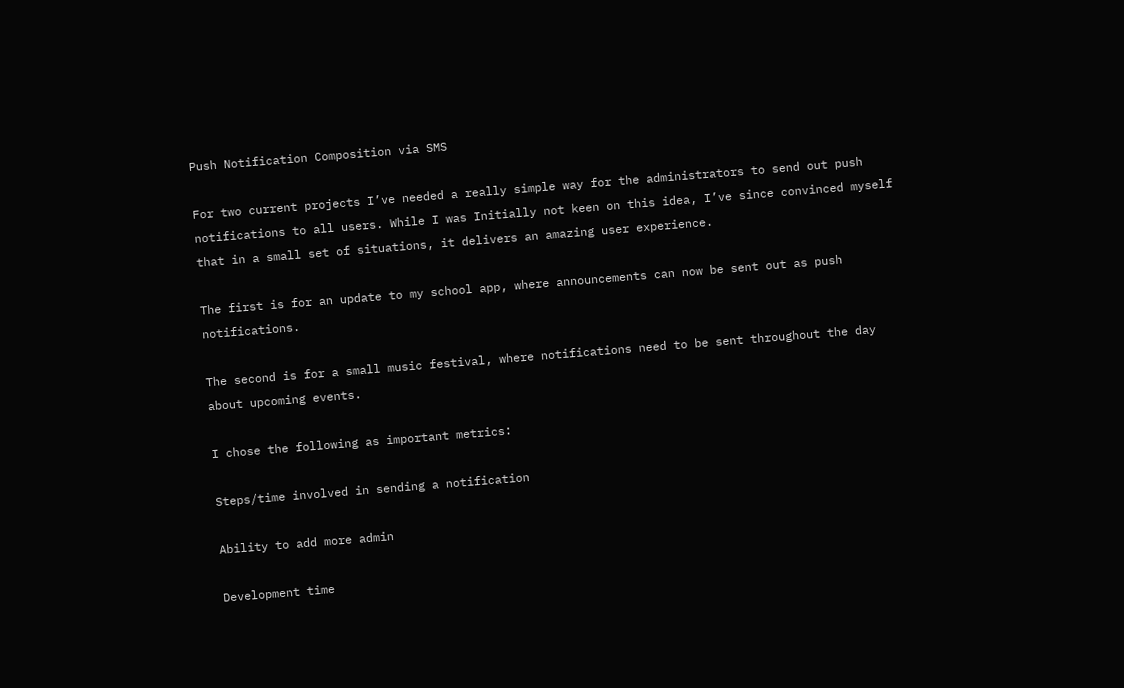Push Notification Composition via SMS

For two current projects I’ve needed a really simple way for the administrators to send out push notifications to all users. While I was Initially not keen on this idea, I’ve since convinced myself that in a small set of situations, it delivers an amazing user experience.

The first is for an update to my school app, where announcements can now be sent out as push notifications.

The second is for a small music festival, where notifications need to be sent throughout the day about upcoming events.

I chose the following as important metrics:

Steps/time involved in sending a notification

Ability to add more admin

Development time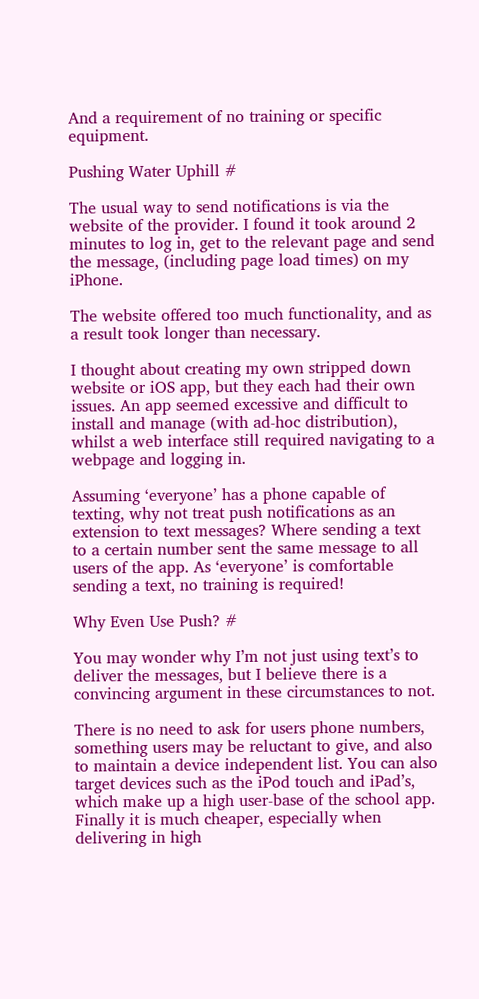And a requirement of no training or specific equipment.

Pushing Water Uphill #

The usual way to send notifications is via the website of the provider. I found it took around 2 minutes to log in, get to the relevant page and send the message, (including page load times) on my iPhone.

The website offered too much functionality, and as a result took longer than necessary.

I thought about creating my own stripped down website or iOS app, but they each had their own issues. An app seemed excessive and difficult to install and manage (with ad-hoc distribution), whilst a web interface still required navigating to a webpage and logging in.

Assuming ‘everyone’ has a phone capable of texting, why not treat push notifications as an extension to text messages? Where sending a text to a certain number sent the same message to all users of the app. As ‘everyone’ is comfortable sending a text, no training is required!

Why Even Use Push? #

You may wonder why I’m not just using text’s to deliver the messages, but I believe there is a convincing argument in these circumstances to not.

There is no need to ask for users phone numbers, something users may be reluctant to give, and also to maintain a device independent list. You can also target devices such as the iPod touch and iPad’s, which make up a high user-base of the school app. Finally it is much cheaper, especially when delivering in high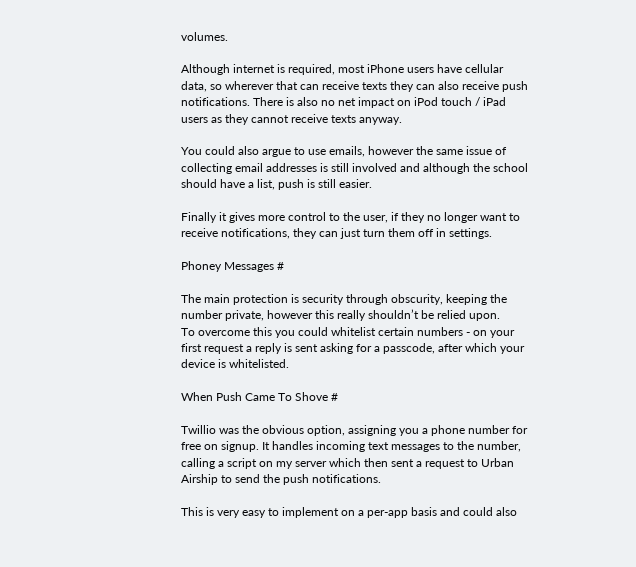volumes.

Although internet is required, most iPhone users have cellular data, so wherever that can receive texts they can also receive push notifications. There is also no net impact on iPod touch / iPad users as they cannot receive texts anyway.

You could also argue to use emails, however the same issue of collecting email addresses is still involved and although the school should have a list, push is still easier.

Finally it gives more control to the user, if they no longer want to receive notifications, they can just turn them off in settings.

Phoney Messages #

The main protection is security through obscurity, keeping the number private, however this really shouldn’t be relied upon.
To overcome this you could whitelist certain numbers - on your first request a reply is sent asking for a passcode, after which your device is whitelisted.

When Push Came To Shove #

Twillio was the obvious option, assigning you a phone number for free on signup. It handles incoming text messages to the number, calling a script on my server which then sent a request to Urban Airship to send the push notifications.

This is very easy to implement on a per-app basis and could also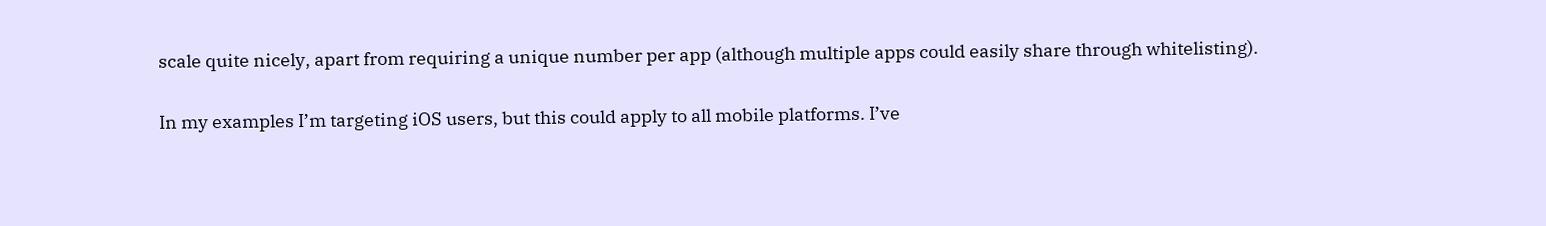scale quite nicely, apart from requiring a unique number per app (although multiple apps could easily share through whitelisting).

In my examples I’m targeting iOS users, but this could apply to all mobile platforms. I’ve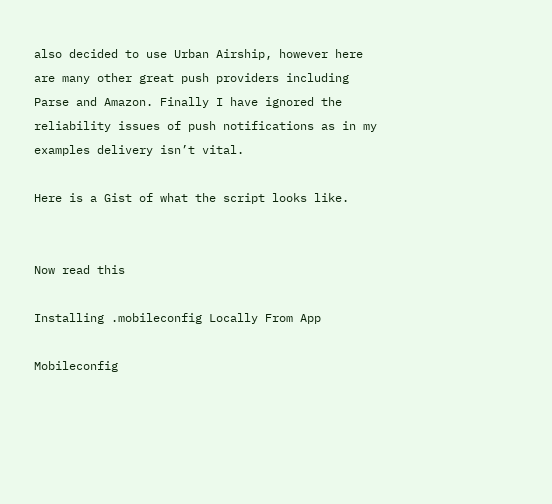also decided to use Urban Airship, however here are many other great push providers including Parse and Amazon. Finally I have ignored the reliability issues of push notifications as in my examples delivery isn’t vital.

Here is a Gist of what the script looks like.


Now read this

Installing .mobileconfig Locally From App

Mobileconfig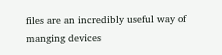files are an incredibly useful way of manging devices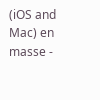(iOS and Mac) en masse -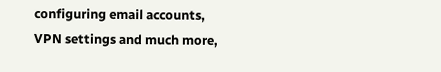configuring email accounts, VPN settings and much more,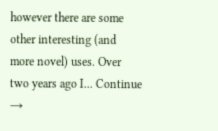however there are some other interesting (and more novel) uses. Over two years ago I... Continue →